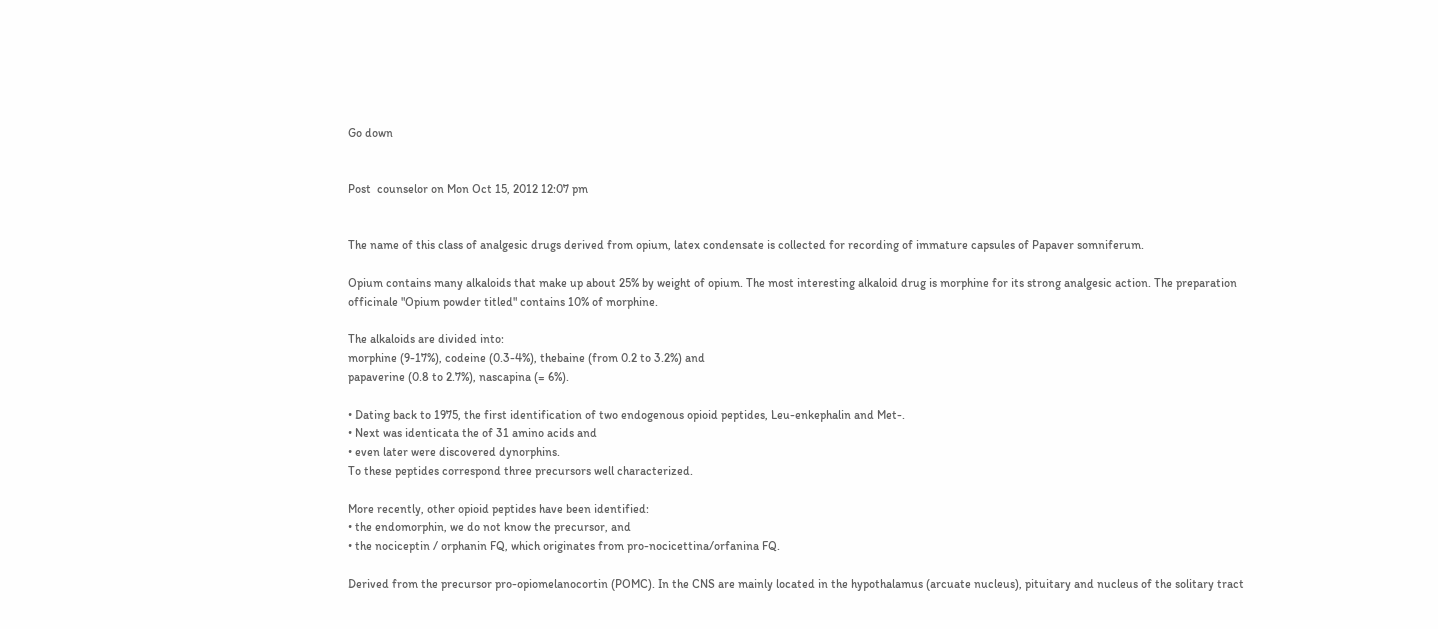Go down


Post  counselor on Mon Oct 15, 2012 12:07 pm


The name of this class of analgesic drugs derived from opium, latex condensate is collected for recording of immature capsules of Papaver somniferum.

Opium contains many alkaloids that make up about 25% by weight of opium. The most interesting alkaloid drug is morphine for its strong analgesic action. The preparation officinale "Opium powder titled" contains 10% of morphine.

The alkaloids are divided into:
morphine (9-17%), codeine (0.3-4%), thebaine (from 0.2 to 3.2%) and
papaverine (0.8 to 2.7%), nascapina (= 6%).

• Dating back to 1975, the first identification of two endogenous opioid peptides, Leu-enkephalin and Met-.
• Next was identicata the of 31 amino acids and
• even later were discovered dynorphins.
To these peptides correspond three precursors well characterized.

More recently, other opioid peptides have been identified:
• the endomorphin, we do not know the precursor, and
• the nociceptin / orphanin FQ, which originates from pro-nocicettina/orfanina FQ.

Derived from the precursor pro-opiomelanocortin (POMC). In the CNS are mainly located in the hypothalamus (arcuate nucleus), pituitary and nucleus of the solitary tract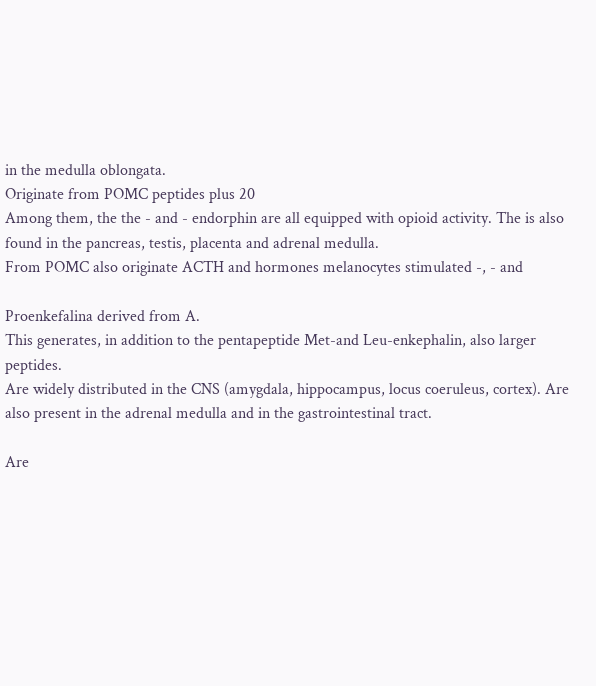in the medulla oblongata.
Originate from POMC peptides plus 20
Among them, the the - and - endorphin are all equipped with opioid activity. The is also found in the pancreas, testis, placenta and adrenal medulla.
From POMC also originate ACTH and hormones melanocytes stimulated -, - and

Proenkefalina derived from A.
This generates, in addition to the pentapeptide Met-and Leu-enkephalin, also larger peptides.
Are widely distributed in the CNS (amygdala, hippocampus, locus coeruleus, cortex). Are also present in the adrenal medulla and in the gastrointestinal tract.

Are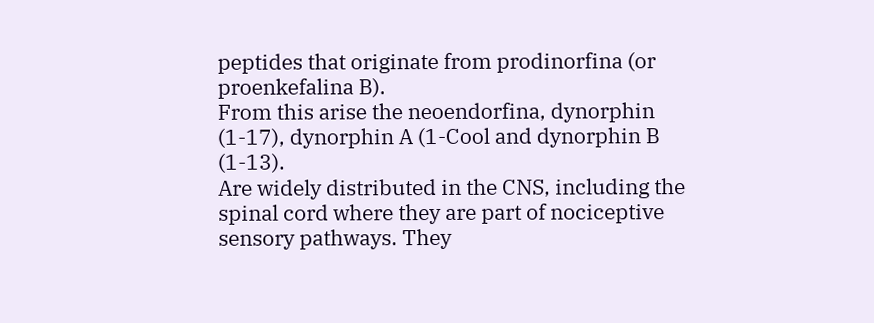peptides that originate from prodinorfina (or proenkefalina B).
From this arise the neoendorfina, dynorphin (1-17), dynorphin A (1-Cool and dynorphin B (1-13).
Are widely distributed in the CNS, including the spinal cord where they are part of nociceptive sensory pathways. They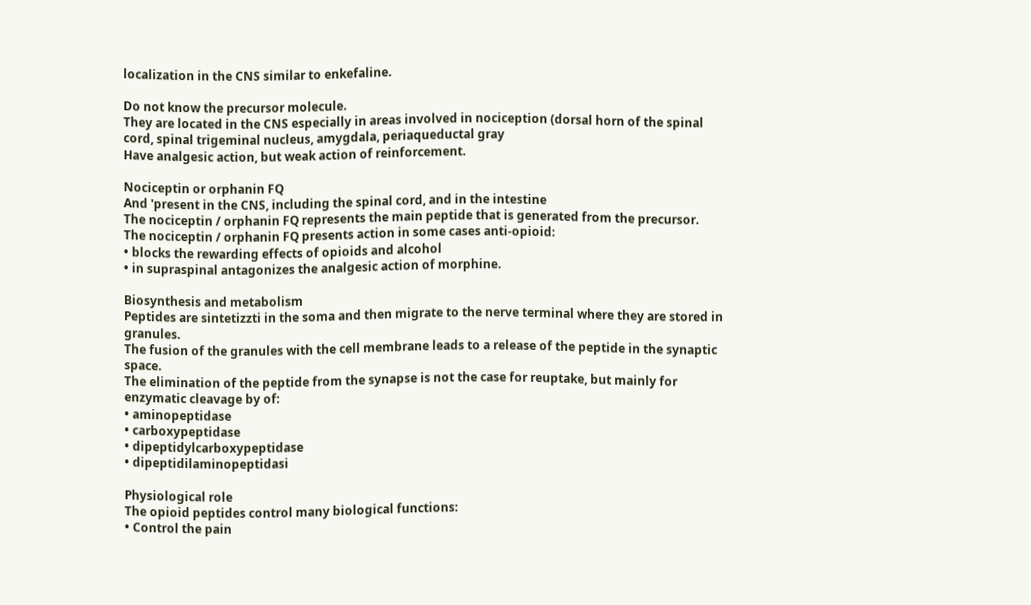localization in the CNS similar to enkefaline.

Do not know the precursor molecule.
They are located in the CNS especially in areas involved in nociception (dorsal horn of the spinal cord, spinal trigeminal nucleus, amygdala, periaqueductal gray
Have analgesic action, but weak action of reinforcement.

Nociceptin or orphanin FQ
And 'present in the CNS, including the spinal cord, and in the intestine
The nociceptin / orphanin FQ represents the main peptide that is generated from the precursor.
The nociceptin / orphanin FQ presents action in some cases anti-opioid:
• blocks the rewarding effects of opioids and alcohol
• in supraspinal antagonizes the analgesic action of morphine.

Biosynthesis and metabolism
Peptides are sintetizzti in the soma and then migrate to the nerve terminal where they are stored in granules.
The fusion of the granules with the cell membrane leads to a release of the peptide in the synaptic space.
The elimination of the peptide from the synapse is not the case for reuptake, but mainly for enzymatic cleavage by of:
• aminopeptidase
• carboxypeptidase
• dipeptidylcarboxypeptidase
• dipeptidilaminopeptidasi

Physiological role
The opioid peptides control many biological functions:
• Control the pain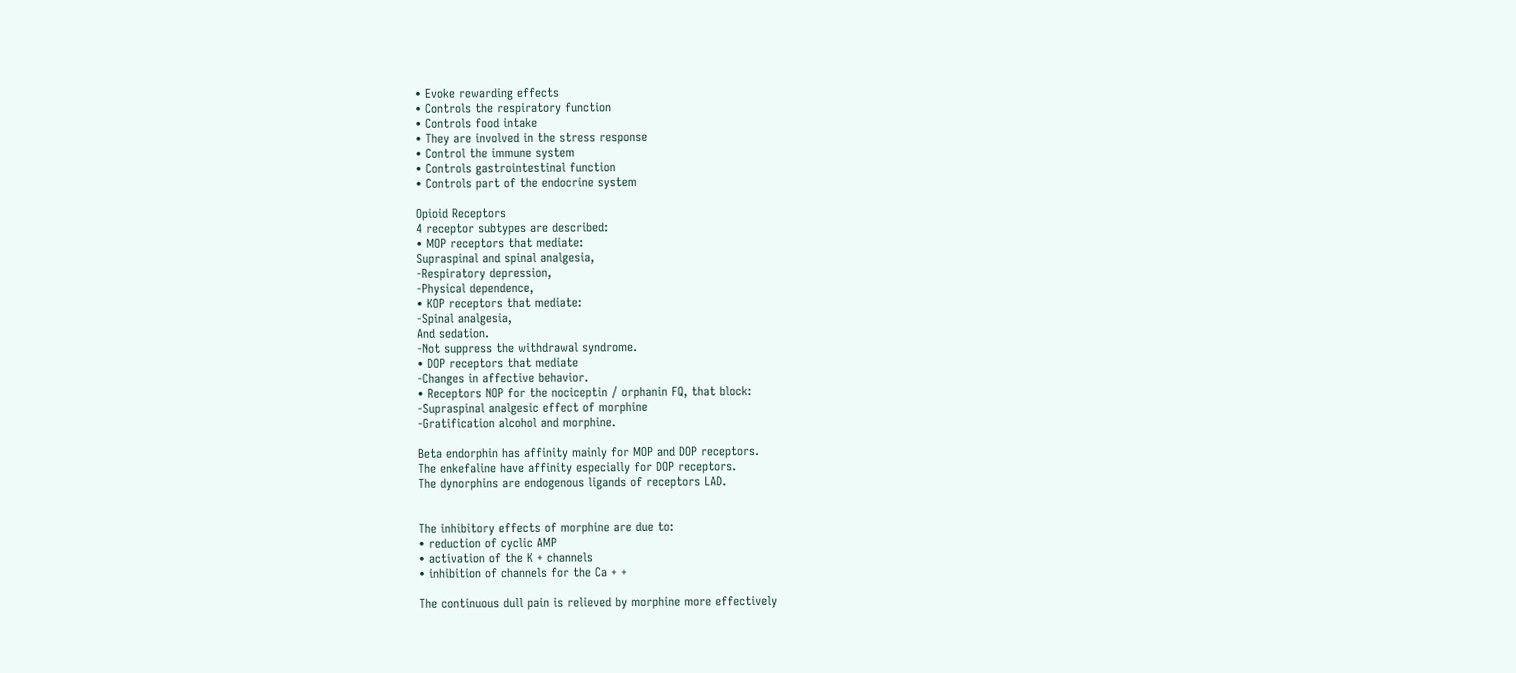• Evoke rewarding effects
• Controls the respiratory function
• Controls food intake
• They are involved in the stress response
• Control the immune system
• Controls gastrointestinal function
• Controls part of the endocrine system

Opioid Receptors
4 receptor subtypes are described:
• MOP receptors that mediate:
Supraspinal and spinal analgesia,
-Respiratory depression,
-Physical dependence,
• KOP receptors that mediate:
-Spinal analgesia,
And sedation.
-Not suppress the withdrawal syndrome.
• DOP receptors that mediate
-Changes in affective behavior.
• Receptors NOP for the nociceptin / orphanin FQ, that block:
-Supraspinal analgesic effect of morphine
-Gratification alcohol and morphine.

Beta endorphin has affinity mainly for MOP and DOP receptors.
The enkefaline have affinity especially for DOP receptors.
The dynorphins are endogenous ligands of receptors LAD.


The inhibitory effects of morphine are due to:
• reduction of cyclic AMP
• activation of the K + channels
• inhibition of channels for the Ca + +

The continuous dull pain is relieved by morphine more effectively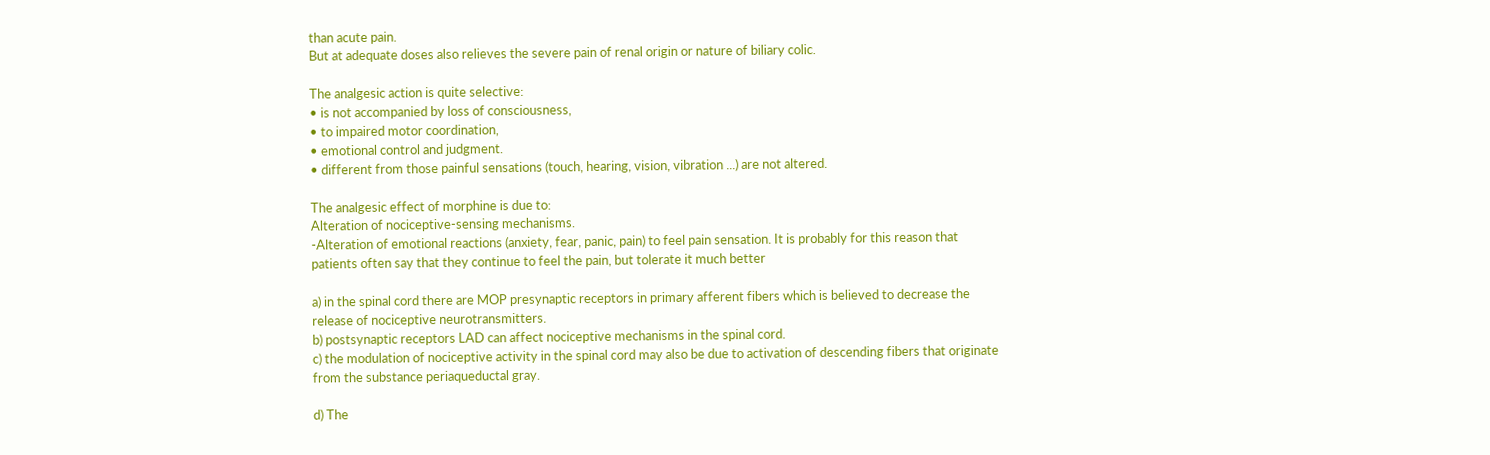than acute pain.
But at adequate doses also relieves the severe pain of renal origin or nature of biliary colic.

The analgesic action is quite selective:
• is not accompanied by loss of consciousness,
• to impaired motor coordination,
• emotional control and judgment.
• different from those painful sensations (touch, hearing, vision, vibration ...) are not altered.

The analgesic effect of morphine is due to:
Alteration of nociceptive-sensing mechanisms.
-Alteration of emotional reactions (anxiety, fear, panic, pain) to feel pain sensation. It is probably for this reason that patients often say that they continue to feel the pain, but tolerate it much better

a) in the spinal cord there are MOP presynaptic receptors in primary afferent fibers which is believed to decrease the release of nociceptive neurotransmitters.
b) postsynaptic receptors LAD can affect nociceptive mechanisms in the spinal cord.
c) the modulation of nociceptive activity in the spinal cord may also be due to activation of descending fibers that originate from the substance periaqueductal gray.

d) The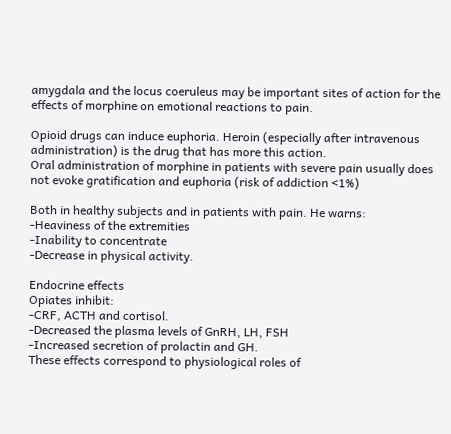amygdala and the locus coeruleus may be important sites of action for the effects of morphine on emotional reactions to pain.

Opioid drugs can induce euphoria. Heroin (especially after intravenous administration) is the drug that has more this action.
Oral administration of morphine in patients with severe pain usually does not evoke gratification and euphoria (risk of addiction <1%)

Both in healthy subjects and in patients with pain. He warns:
-Heaviness of the extremities
-Inability to concentrate
-Decrease in physical activity.

Endocrine effects
Opiates inhibit:
-CRF, ACTH and cortisol.
-Decreased the plasma levels of GnRH, LH, FSH
-Increased secretion of prolactin and GH.
These effects correspond to physiological roles of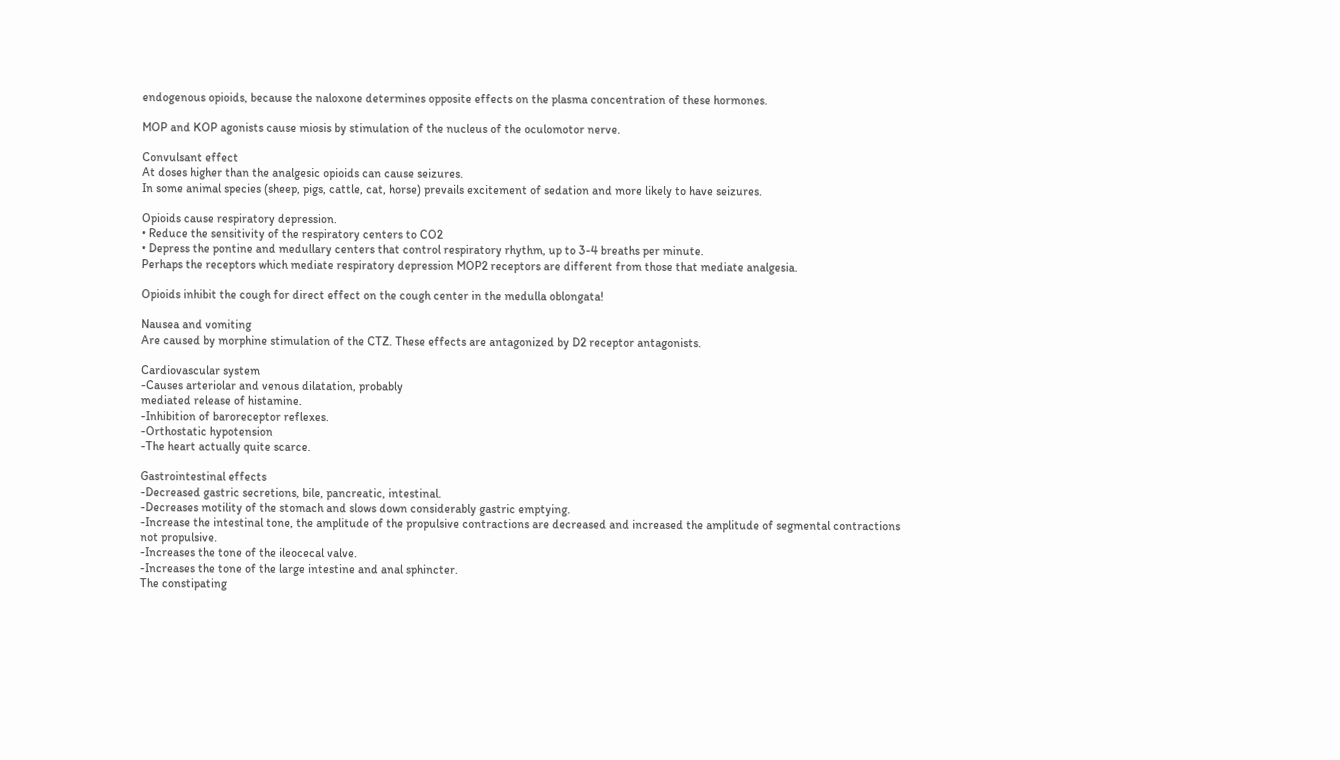endogenous opioids, because the naloxone determines opposite effects on the plasma concentration of these hormones.

MOP and KOP agonists cause miosis by stimulation of the nucleus of the oculomotor nerve.

Convulsant effect
At doses higher than the analgesic opioids can cause seizures.
In some animal species (sheep, pigs, cattle, cat, horse) prevails excitement of sedation and more likely to have seizures.

Opioids cause respiratory depression.
• Reduce the sensitivity of the respiratory centers to CO2
• Depress the pontine and medullary centers that control respiratory rhythm, up to 3-4 breaths per minute.
Perhaps the receptors which mediate respiratory depression MOP2 receptors are different from those that mediate analgesia.

Opioids inhibit the cough for direct effect on the cough center in the medulla oblongata!

Nausea and vomiting
Are caused by morphine stimulation of the CTZ. These effects are antagonized by D2 receptor antagonists.

Cardiovascular system
-Causes arteriolar and venous dilatation, probably
mediated release of histamine.
-Inhibition of baroreceptor reflexes.
-Orthostatic hypotension
-The heart actually quite scarce.

Gastrointestinal effects
-Decreased gastric secretions, bile, pancreatic, intestinal.
-Decreases motility of the stomach and slows down considerably gastric emptying.
-Increase the intestinal tone, the amplitude of the propulsive contractions are decreased and increased the amplitude of segmental contractions not propulsive.
-Increases the tone of the ileocecal valve.
-Increases the tone of the large intestine and anal sphincter.
The constipating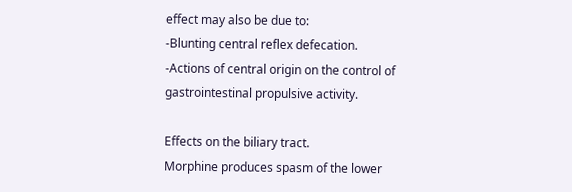effect may also be due to:
-Blunting central reflex defecation.
-Actions of central origin on the control of gastrointestinal propulsive activity.

Effects on the biliary tract.
Morphine produces spasm of the lower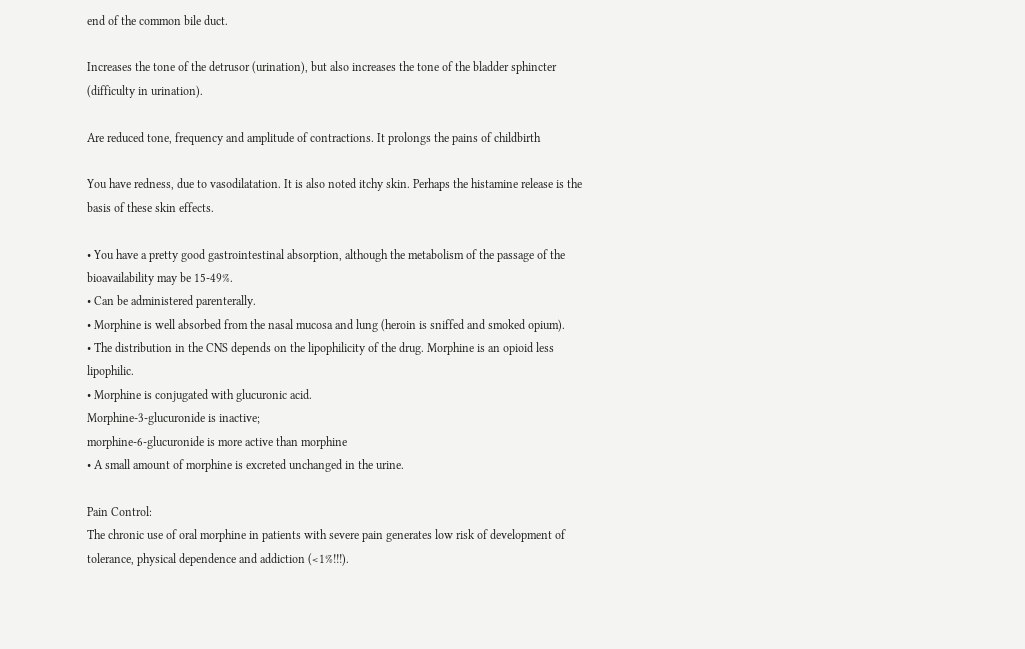end of the common bile duct.

Increases the tone of the detrusor (urination), but also increases the tone of the bladder sphincter (difficulty in urination).

Are reduced tone, frequency and amplitude of contractions. It prolongs the pains of childbirth

You have redness, due to vasodilatation. It is also noted itchy skin. Perhaps the histamine release is the basis of these skin effects.

• You have a pretty good gastrointestinal absorption, although the metabolism of the passage of the bioavailability may be 15-49%.
• Can be administered parenterally.
• Morphine is well absorbed from the nasal mucosa and lung (heroin is sniffed and smoked opium).
• The distribution in the CNS depends on the lipophilicity of the drug. Morphine is an opioid less lipophilic.
• Morphine is conjugated with glucuronic acid.
Morphine-3-glucuronide is inactive;
morphine-6-glucuronide is more active than morphine
• A small amount of morphine is excreted unchanged in the urine.

Pain Control:
The chronic use of oral morphine in patients with severe pain generates low risk of development of tolerance, physical dependence and addiction (<1%!!!).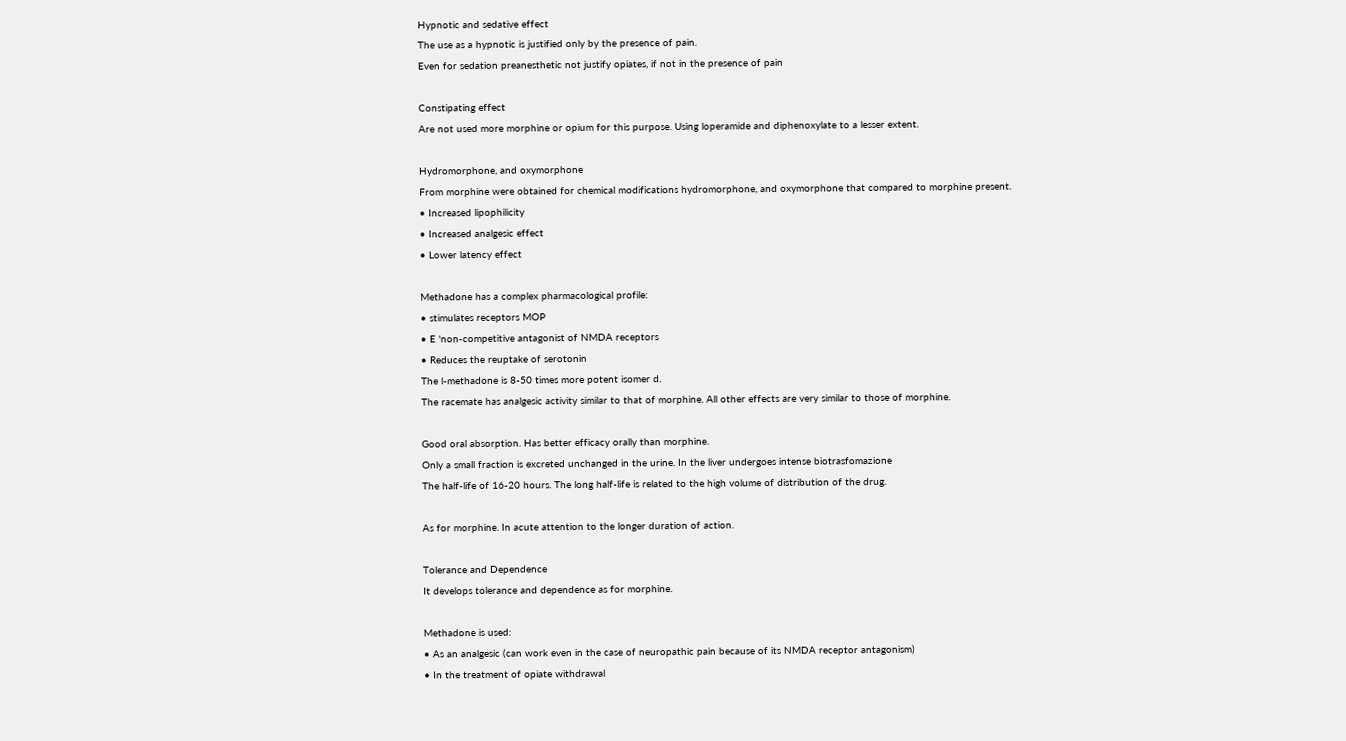Hypnotic and sedative effect
The use as a hypnotic is justified only by the presence of pain.
Even for sedation preanesthetic not justify opiates, if not in the presence of pain

Constipating effect
Are not used more morphine or opium for this purpose. Using loperamide and diphenoxylate to a lesser extent.

Hydromorphone, and oxymorphone
From morphine were obtained for chemical modifications hydromorphone, and oxymorphone that compared to morphine present.
• Increased lipophilicity
• Increased analgesic effect
• Lower latency effect

Methadone has a complex pharmacological profile:
• stimulates receptors MOP
• E 'non-competitive antagonist of NMDA receptors
• Reduces the reuptake of serotonin
The l-methadone is 8-50 times more potent isomer d.
The racemate has analgesic activity similar to that of morphine. All other effects are very similar to those of morphine.

Good oral absorption. Has better efficacy orally than morphine.
Only a small fraction is excreted unchanged in the urine. In the liver undergoes intense biotrasfomazione
The half-life of 16-20 hours. The long half-life is related to the high volume of distribution of the drug.

As for morphine. In acute attention to the longer duration of action.

Tolerance and Dependence
It develops tolerance and dependence as for morphine.

Methadone is used:
• As an analgesic (can work even in the case of neuropathic pain because of its NMDA receptor antagonism)
• In the treatment of opiate withdrawal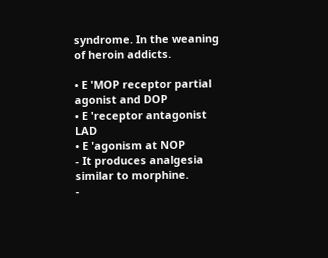syndrome. In the weaning of heroin addicts.

• E 'MOP receptor partial agonist and DOP
• E 'receptor antagonist LAD
• E 'agonism at NOP
- It produces analgesia similar to morphine.
-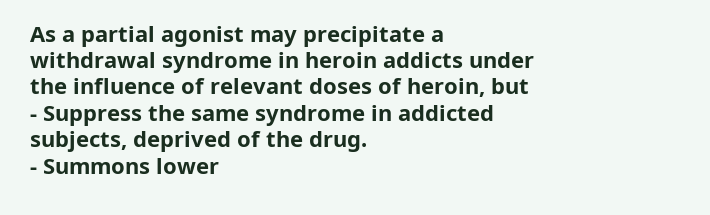As a partial agonist may precipitate a withdrawal syndrome in heroin addicts under the influence of relevant doses of heroin, but
- Suppress the same syndrome in addicted subjects, deprived of the drug.
- Summons lower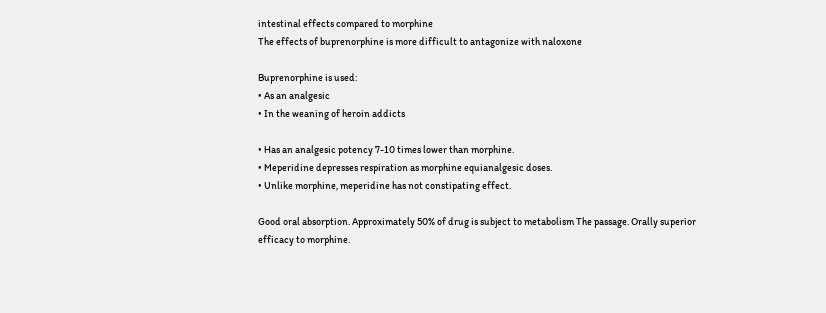intestinal effects compared to morphine
The effects of buprenorphine is more difficult to antagonize with naloxone

Buprenorphine is used:
• As an analgesic
• In the weaning of heroin addicts

• Has an analgesic potency 7-10 times lower than morphine.
• Meperidine depresses respiration as morphine equianalgesic doses.
• Unlike morphine, meperidine has not constipating effect.

Good oral absorption. Approximately 50% of drug is subject to metabolism The passage. Orally superior efficacy to morphine.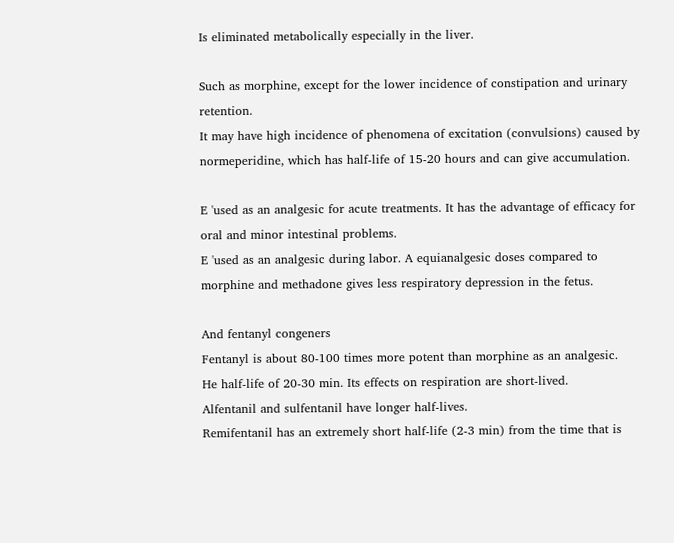Is eliminated metabolically especially in the liver.

Such as morphine, except for the lower incidence of constipation and urinary retention.
It may have high incidence of phenomena of excitation (convulsions) caused by normeperidine, which has half-life of 15-20 hours and can give accumulation.

E 'used as an analgesic for acute treatments. It has the advantage of efficacy for oral and minor intestinal problems.
E 'used as an analgesic during labor. A equianalgesic doses compared to morphine and methadone gives less respiratory depression in the fetus.

And fentanyl congeners
Fentanyl is about 80-100 times more potent than morphine as an analgesic.
He half-life of 20-30 min. Its effects on respiration are short-lived.
Alfentanil and sulfentanil have longer half-lives.
Remifentanil has an extremely short half-life (2-3 min) from the time that is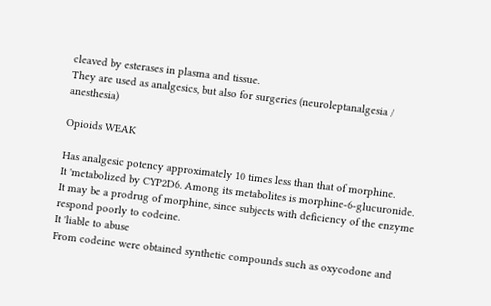cleaved by esterases in plasma and tissue.
They are used as analgesics, but also for surgeries (neuroleptanalgesia / anesthesia)

Opioids WEAK

Has analgesic potency approximately 10 times less than that of morphine.
It 'metabolized by CYP2D6. Among its metabolites is morphine-6-glucuronide.
It may be a prodrug of morphine, since subjects with deficiency of the enzyme respond poorly to codeine.
It 'liable to abuse
From codeine were obtained synthetic compounds such as oxycodone and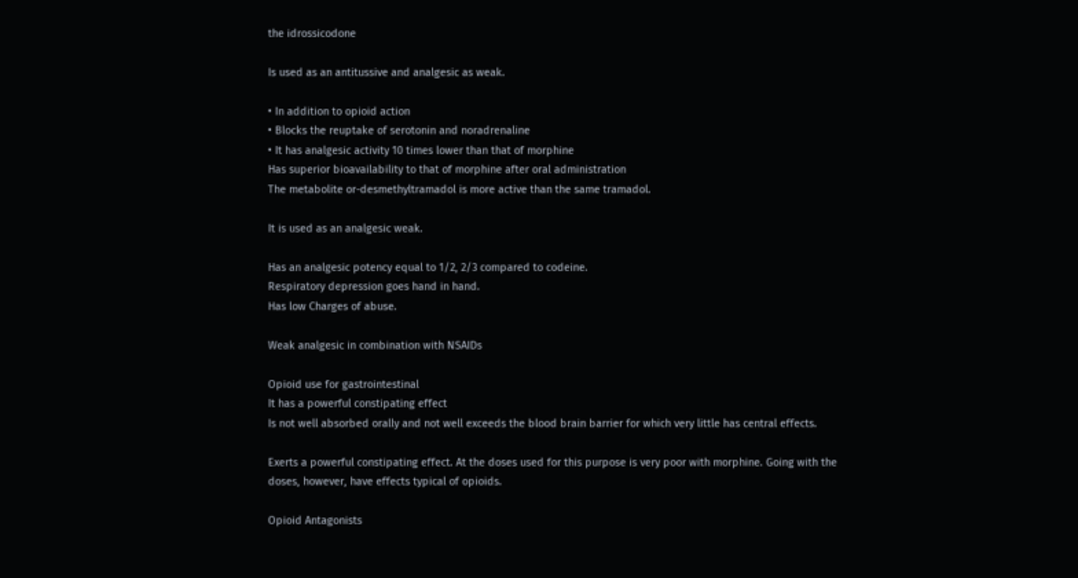the idrossicodone

Is used as an antitussive and analgesic as weak.

• In addition to opioid action
• Blocks the reuptake of serotonin and noradrenaline
• It has analgesic activity 10 times lower than that of morphine
Has superior bioavailability to that of morphine after oral administration
The metabolite or-desmethyltramadol is more active than the same tramadol.

It is used as an analgesic weak.

Has an analgesic potency equal to 1/2, 2/3 compared to codeine.
Respiratory depression goes hand in hand.
Has low Charges of abuse.

Weak analgesic in combination with NSAIDs

Opioid use for gastrointestinal
It has a powerful constipating effect
Is not well absorbed orally and not well exceeds the blood brain barrier for which very little has central effects.

Exerts a powerful constipating effect. At the doses used for this purpose is very poor with morphine. Going with the doses, however, have effects typical of opioids.

Opioid Antagonists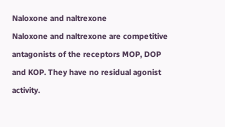Naloxone and naltrexone
Naloxone and naltrexone are competitive antagonists of the receptors MOP, DOP and KOP. They have no residual agonist activity.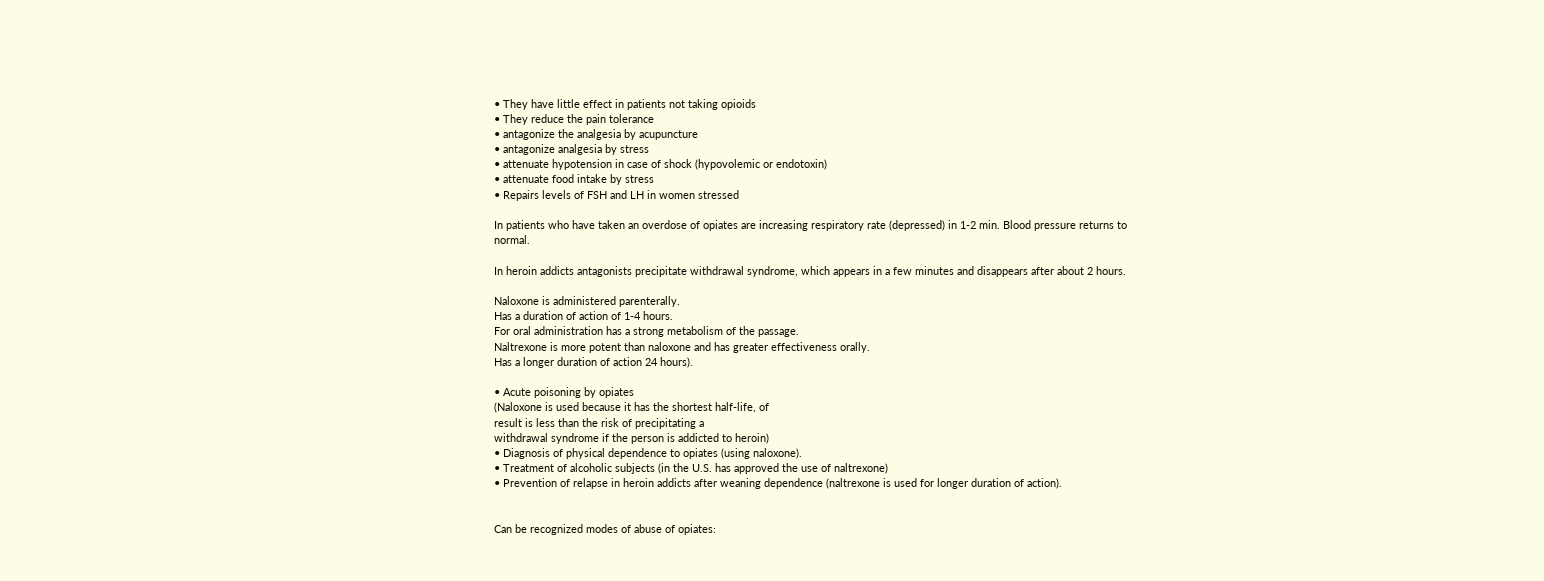• They have little effect in patients not taking opioids
• They reduce the pain tolerance
• antagonize the analgesia by acupuncture
• antagonize analgesia by stress
• attenuate hypotension in case of shock (hypovolemic or endotoxin)
• attenuate food intake by stress
• Repairs levels of FSH and LH in women stressed

In patients who have taken an overdose of opiates are increasing respiratory rate (depressed) in 1-2 min. Blood pressure returns to normal.

In heroin addicts antagonists precipitate withdrawal syndrome, which appears in a few minutes and disappears after about 2 hours.

Naloxone is administered parenterally.
Has a duration of action of 1-4 hours.
For oral administration has a strong metabolism of the passage.
Naltrexone is more potent than naloxone and has greater effectiveness orally.
Has a longer duration of action 24 hours).

• Acute poisoning by opiates
(Naloxone is used because it has the shortest half-life, of
result is less than the risk of precipitating a
withdrawal syndrome if the person is addicted to heroin)
• Diagnosis of physical dependence to opiates (using naloxone).
• Treatment of alcoholic subjects (in the U.S. has approved the use of naltrexone)
• Prevention of relapse in heroin addicts after weaning dependence (naltrexone is used for longer duration of action).


Can be recognized modes of abuse of opiates: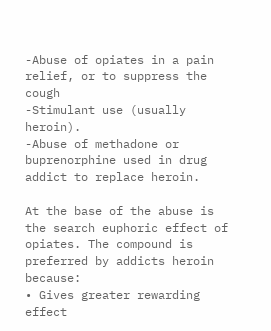-Abuse of opiates in a pain relief, or to suppress the cough
-Stimulant use (usually heroin).
-Abuse of methadone or buprenorphine used in drug addict to replace heroin.

At the base of the abuse is the search euphoric effect of opiates. The compound is preferred by addicts heroin because:
• Gives greater rewarding effect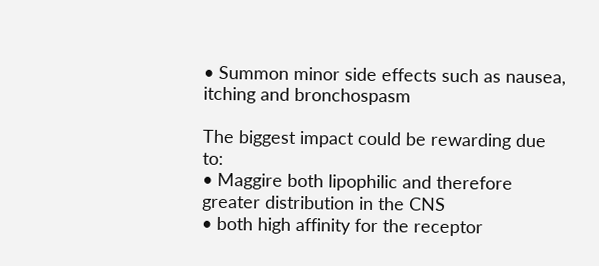• Summon minor side effects such as nausea, itching and bronchospasm

The biggest impact could be rewarding due to:
• Maggire both lipophilic and therefore greater distribution in the CNS
• both high affinity for the receptor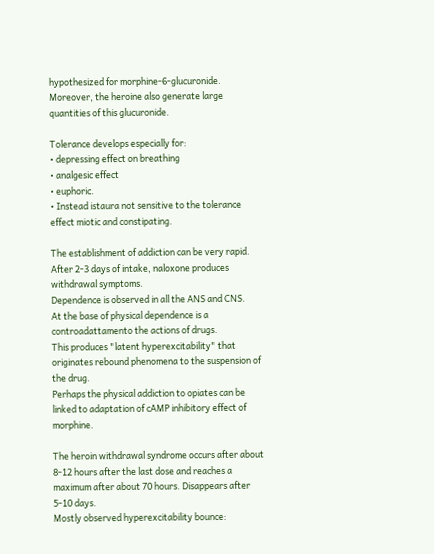hypothesized for morphine-6-glucuronide. Moreover, the heroine also generate large quantities of this glucuronide.

Tolerance develops especially for:
• depressing effect on breathing
• analgesic effect
• euphoric.
• Instead istaura not sensitive to the tolerance effect miotic and constipating.

The establishment of addiction can be very rapid. After 2-3 days of intake, naloxone produces withdrawal symptoms.
Dependence is observed in all the ANS and CNS.
At the base of physical dependence is a controadattamento the actions of drugs.
This produces "latent hyperexcitability" that originates rebound phenomena to the suspension of the drug.
Perhaps the physical addiction to opiates can be linked to adaptation of cAMP inhibitory effect of morphine.

The heroin withdrawal syndrome occurs after about 8-12 hours after the last dose and reaches a maximum after about 70 hours. Disappears after 5-10 days.
Mostly observed hyperexcitability bounce: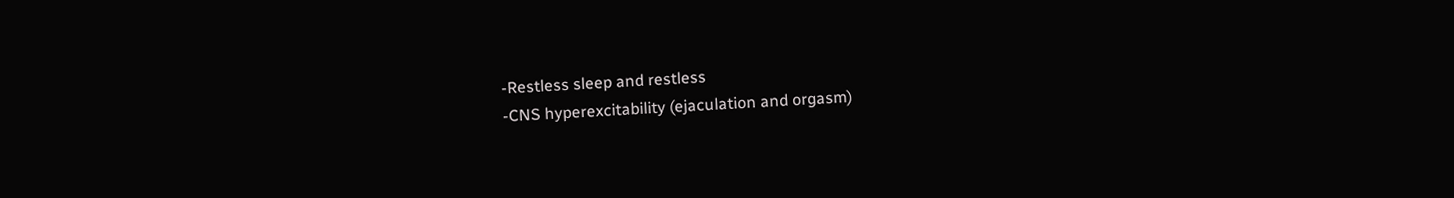-Restless sleep and restless
-CNS hyperexcitability (ejaculation and orgasm)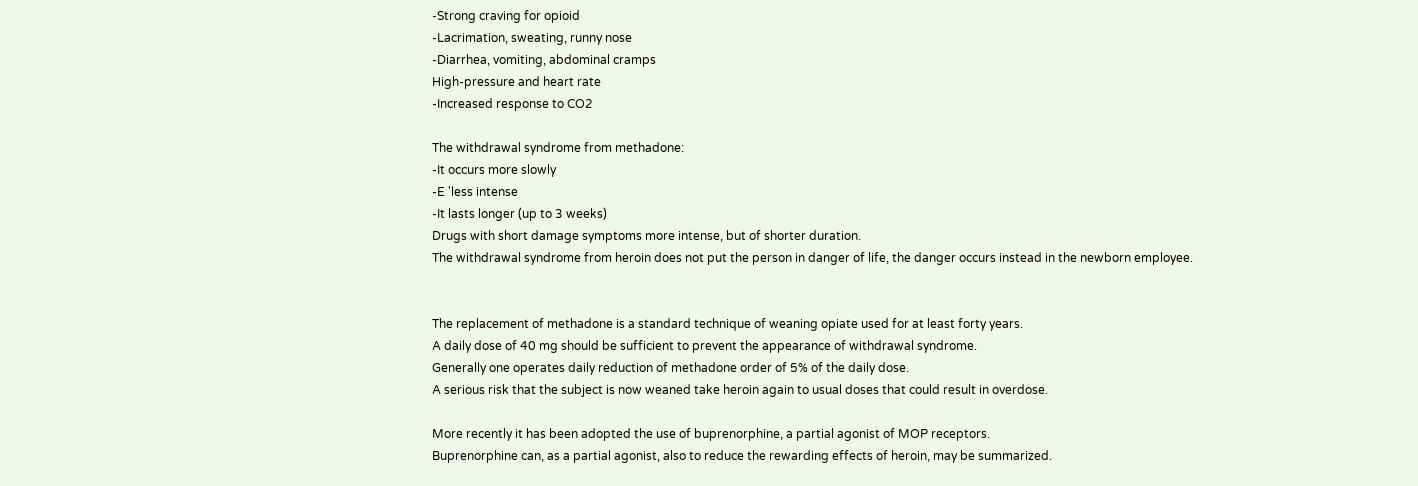-Strong craving for opioid
-Lacrimation, sweating, runny nose
-Diarrhea, vomiting, abdominal cramps
High-pressure and heart rate
-Increased response to CO2

The withdrawal syndrome from methadone:
-It occurs more slowly
-E 'less intense
-It lasts longer (up to 3 weeks)
Drugs with short damage symptoms more intense, but of shorter duration.
The withdrawal syndrome from heroin does not put the person in danger of life, the danger occurs instead in the newborn employee.


The replacement of methadone is a standard technique of weaning opiate used for at least forty years.
A daily dose of 40 mg should be sufficient to prevent the appearance of withdrawal syndrome.
Generally one operates daily reduction of methadone order of 5% of the daily dose.
A serious risk that the subject is now weaned take heroin again to usual doses that could result in overdose.

More recently it has been adopted the use of buprenorphine, a partial agonist of MOP receptors.
Buprenorphine can, as a partial agonist, also to reduce the rewarding effects of heroin, may be summarized.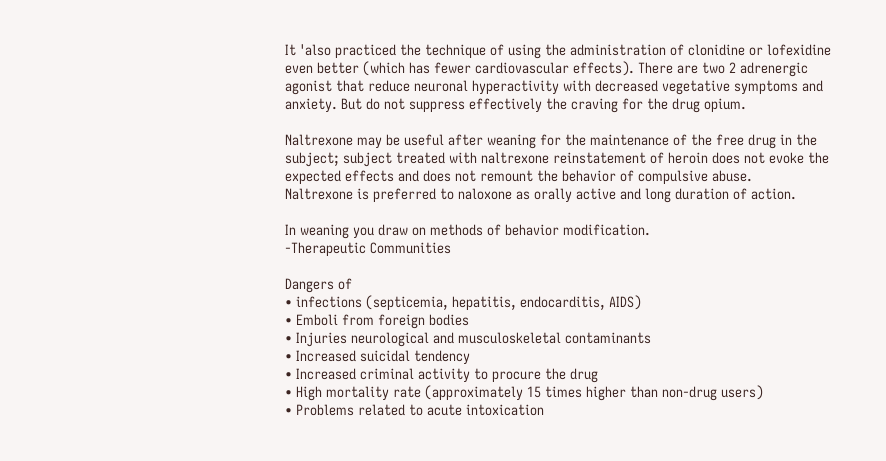It 'also practiced the technique of using the administration of clonidine or lofexidine even better (which has fewer cardiovascular effects). There are two 2 adrenergic agonist that reduce neuronal hyperactivity with decreased vegetative symptoms and anxiety. But do not suppress effectively the craving for the drug opium.

Naltrexone may be useful after weaning for the maintenance of the free drug in the subject; subject treated with naltrexone reinstatement of heroin does not evoke the expected effects and does not remount the behavior of compulsive abuse.
Naltrexone is preferred to naloxone as orally active and long duration of action.

In weaning you draw on methods of behavior modification.
-Therapeutic Communities

Dangers of
• infections (septicemia, hepatitis, endocarditis, AIDS)
• Emboli from foreign bodies
• Injuries neurological and musculoskeletal contaminants
• Increased suicidal tendency
• Increased criminal activity to procure the drug
• High mortality rate (approximately 15 times higher than non-drug users)
• Problems related to acute intoxication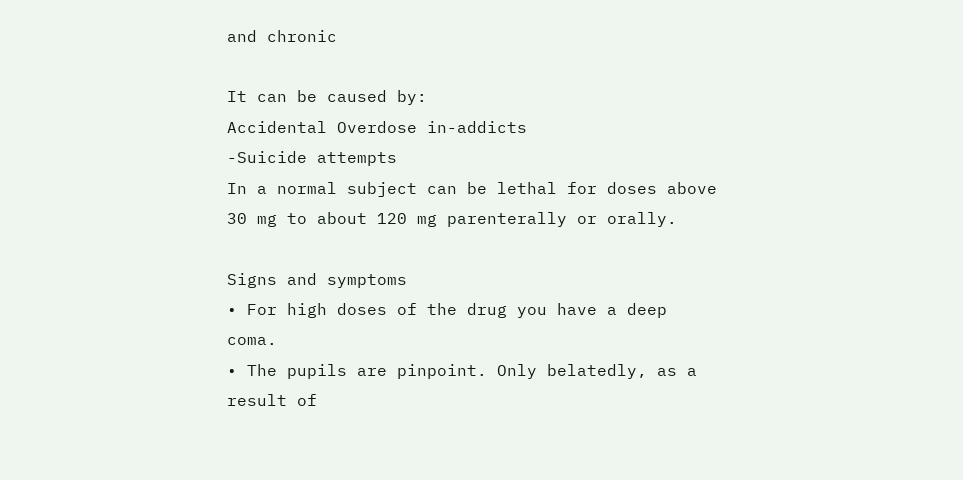and chronic

It can be caused by:
Accidental Overdose in-addicts
-Suicide attempts
In a normal subject can be lethal for doses above 30 mg to about 120 mg parenterally or orally.

Signs and symptoms
• For high doses of the drug you have a deep coma.
• The pupils are pinpoint. Only belatedly, as a result of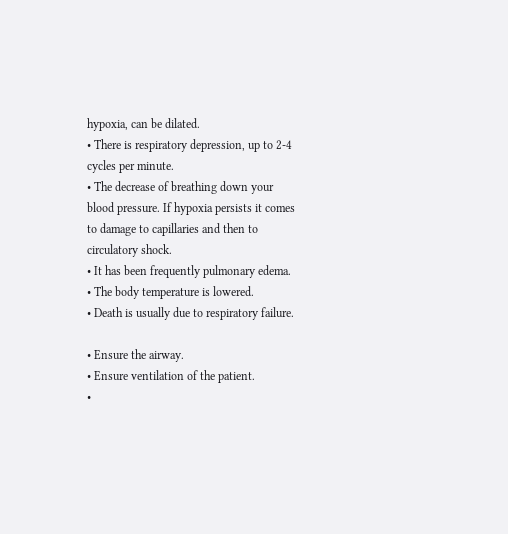hypoxia, can be dilated.
• There is respiratory depression, up to 2-4 cycles per minute.
• The decrease of breathing down your blood pressure. If hypoxia persists it comes to damage to capillaries and then to circulatory shock.
• It has been frequently pulmonary edema.
• The body temperature is lowered.
• Death is usually due to respiratory failure.

• Ensure the airway.
• Ensure ventilation of the patient.
•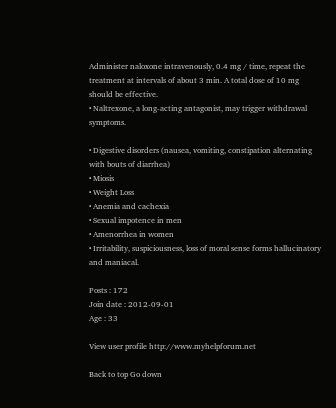Administer naloxone intravenously, 0.4 mg / time, repeat the treatment at intervals of about 3 min. A total dose of 10 mg should be effective.
• Naltrexone, a long-acting antagonist, may trigger withdrawal symptoms.

• Digestive disorders (nausea, vomiting, constipation alternating with bouts of diarrhea)
• Miosis
• Weight Loss
• Anemia and cachexia
• Sexual impotence in men
• Amenorrhea in women
• Irritability, suspiciousness, loss of moral sense forms hallucinatory and maniacal.

Posts : 172
Join date : 2012-09-01
Age : 33

View user profile http://www.myhelpforum.net

Back to top Go down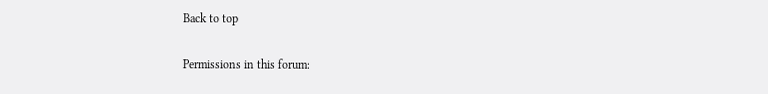Back to top

Permissions in this forum: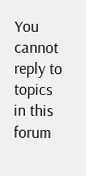You cannot reply to topics in this forum